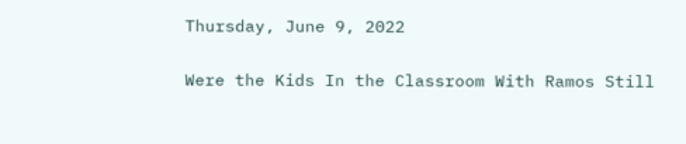Thursday, June 9, 2022

Were the Kids In the Classroom With Ramos Still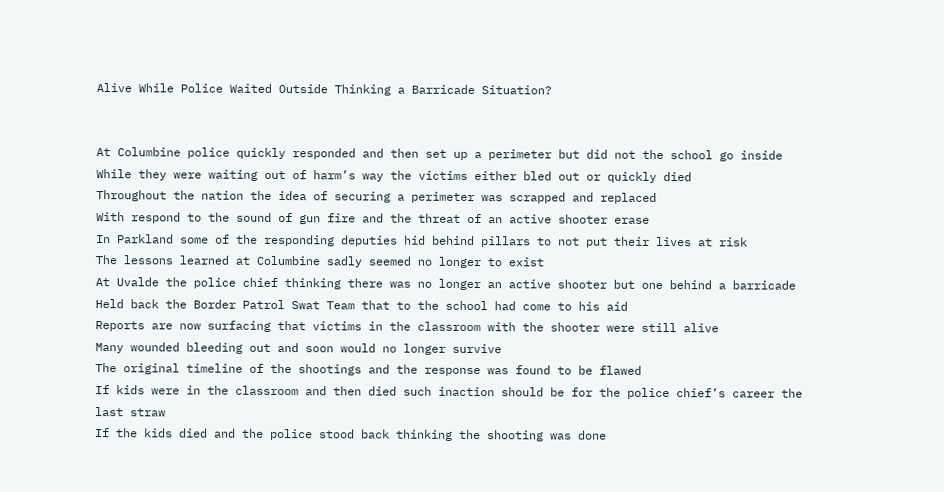Alive While Police Waited Outside Thinking a Barricade Situation?


At Columbine police quickly responded and then set up a perimeter but did not the school go inside
While they were waiting out of harm’s way the victims either bled out or quickly died
Throughout the nation the idea of securing a perimeter was scrapped and replaced
With respond to the sound of gun fire and the threat of an active shooter erase
In Parkland some of the responding deputies hid behind pillars to not put their lives at risk
The lessons learned at Columbine sadly seemed no longer to exist
At Uvalde the police chief thinking there was no longer an active shooter but one behind a barricade
Held back the Border Patrol Swat Team that to the school had come to his aid
Reports are now surfacing that victims in the classroom with the shooter were still alive
Many wounded bleeding out and soon would no longer survive
The original timeline of the shootings and the response was found to be flawed
If kids were in the classroom and then died such inaction should be for the police chief’s career the last straw
If the kids died and the police stood back thinking the shooting was done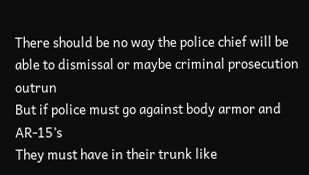There should be no way the police chief will be able to dismissal or maybe criminal prosecution outrun
But if police must go against body armor and AR-15’s
They must have in their trunk like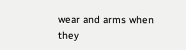wear and arms when they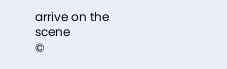arrive on the scene
©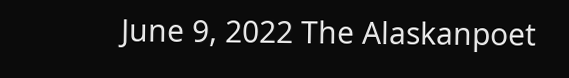June 9, 2022 The Alaskanpoet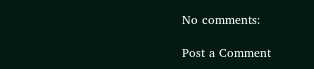No comments:

Post a Comment